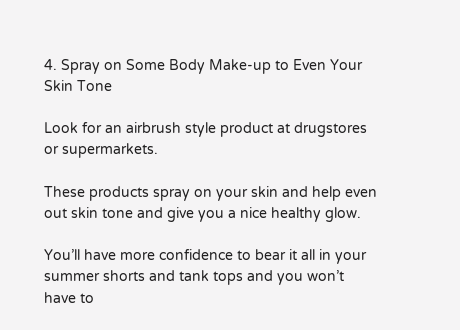4. Spray on Some Body Make-up to Even Your Skin Tone

Look for an airbrush style product at drugstores or supermarkets.

These products spray on your skin and help even out skin tone and give you a nice healthy glow.

You’ll have more confidence to bear it all in your summer shorts and tank tops and you won’t have to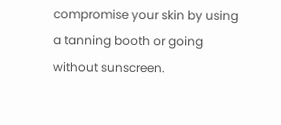compromise your skin by using a tanning booth or going without sunscreen.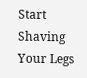Start Shaving Your Legs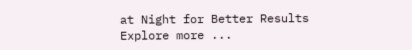at Night for Better Results
Explore more ...